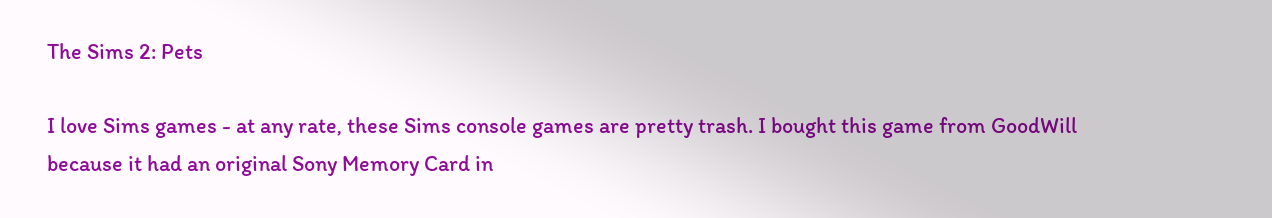The Sims 2: Pets

I love Sims games - at any rate, these Sims console games are pretty trash. I bought this game from GoodWill because it had an original Sony Memory Card in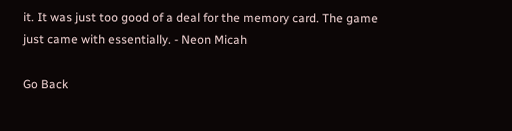it. It was just too good of a deal for the memory card. The game just came with essentially. - Neon Micah

Go Back